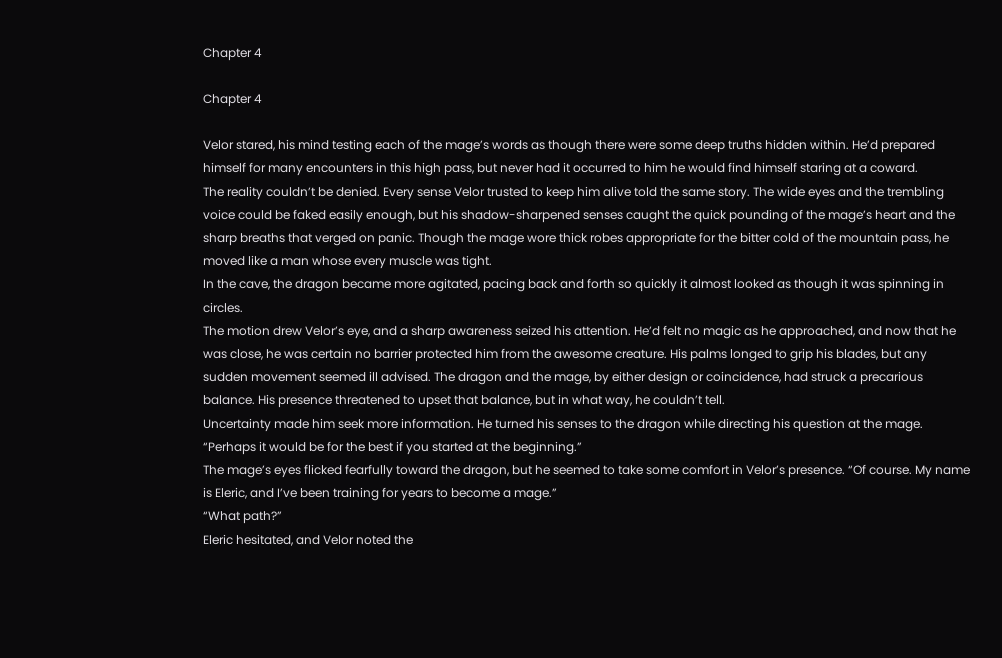Chapter 4

Chapter 4

Velor stared, his mind testing each of the mage’s words as though there were some deep truths hidden within. He’d prepared himself for many encounters in this high pass, but never had it occurred to him he would find himself staring at a coward.
The reality couldn’t be denied. Every sense Velor trusted to keep him alive told the same story. The wide eyes and the trembling voice could be faked easily enough, but his shadow-sharpened senses caught the quick pounding of the mage’s heart and the sharp breaths that verged on panic. Though the mage wore thick robes appropriate for the bitter cold of the mountain pass, he moved like a man whose every muscle was tight.
In the cave, the dragon became more agitated, pacing back and forth so quickly it almost looked as though it was spinning in circles.
The motion drew Velor’s eye, and a sharp awareness seized his attention. He’d felt no magic as he approached, and now that he was close, he was certain no barrier protected him from the awesome creature. His palms longed to grip his blades, but any sudden movement seemed ill advised. The dragon and the mage, by either design or coincidence, had struck a precarious balance. His presence threatened to upset that balance, but in what way, he couldn’t tell.
Uncertainty made him seek more information. He turned his senses to the dragon while directing his question at the mage. “Perhaps it would be for the best if you started at the beginning.”
The mage’s eyes flicked fearfully toward the dragon, but he seemed to take some comfort in Velor’s presence. “Of course. My name is Eleric, and I’ve been training for years to become a mage.”
“What path?”
Eleric hesitated, and Velor noted the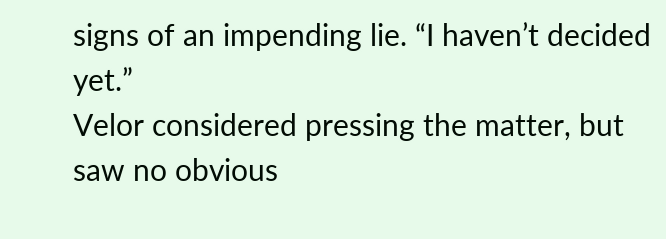signs of an impending lie. “I haven’t decided yet.”
Velor considered pressing the matter, but saw no obvious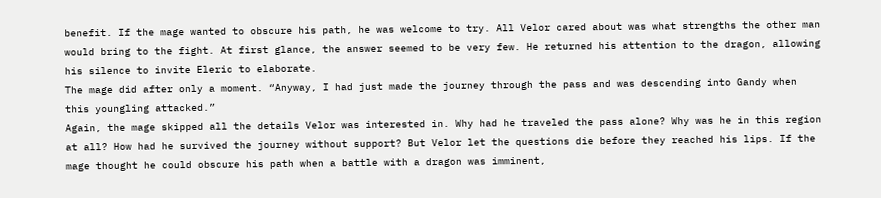benefit. If the mage wanted to obscure his path, he was welcome to try. All Velor cared about was what strengths the other man would bring to the fight. At first glance, the answer seemed to be very few. He returned his attention to the dragon, allowing his silence to invite Eleric to elaborate.
The mage did after only a moment. “Anyway, I had just made the journey through the pass and was descending into Gandy when this youngling attacked.”
Again, the mage skipped all the details Velor was interested in. Why had he traveled the pass alone? Why was he in this region at all? How had he survived the journey without support? But Velor let the questions die before they reached his lips. If the mage thought he could obscure his path when a battle with a dragon was imminent,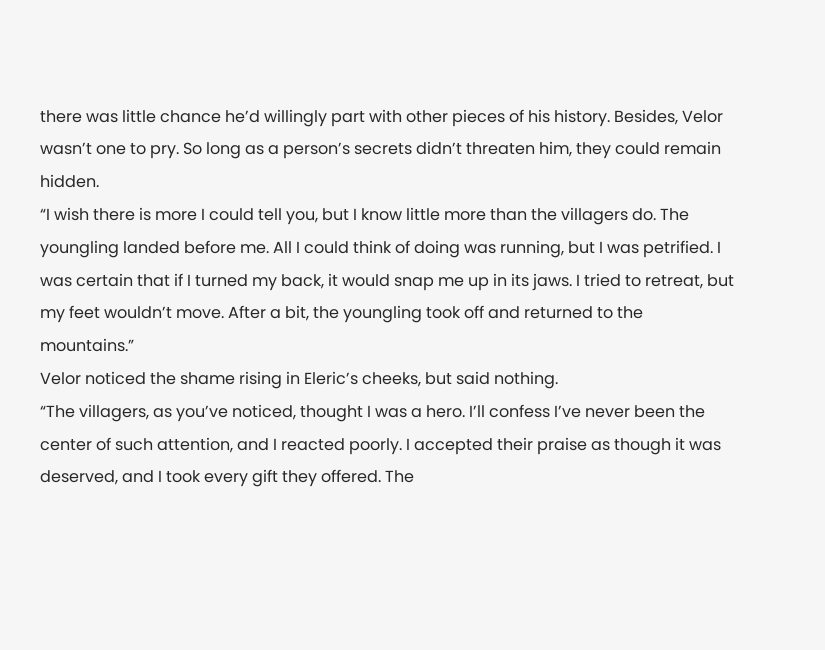there was little chance he’d willingly part with other pieces of his history. Besides, Velor wasn’t one to pry. So long as a person’s secrets didn’t threaten him, they could remain hidden.
“I wish there is more I could tell you, but I know little more than the villagers do. The youngling landed before me. All I could think of doing was running, but I was petrified. I was certain that if I turned my back, it would snap me up in its jaws. I tried to retreat, but my feet wouldn’t move. After a bit, the youngling took off and returned to the mountains.”
Velor noticed the shame rising in Eleric’s cheeks, but said nothing.
“The villagers, as you’ve noticed, thought I was a hero. I’ll confess I’ve never been the center of such attention, and I reacted poorly. I accepted their praise as though it was deserved, and I took every gift they offered. The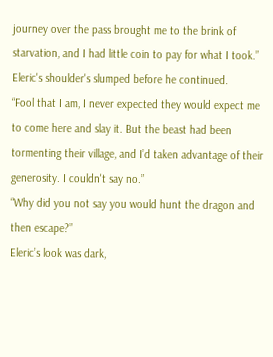journey over the pass brought me to the brink of starvation, and I had little coin to pay for what I took.” Eleric's shoulder's slumped before he continued.
“Fool that I am, I never expected they would expect me to come here and slay it. But the beast had been tormenting their village, and I’d taken advantage of their generosity. I couldn't say no.”
“Why did you not say you would hunt the dragon and then escape?”
Eleric’s look was dark,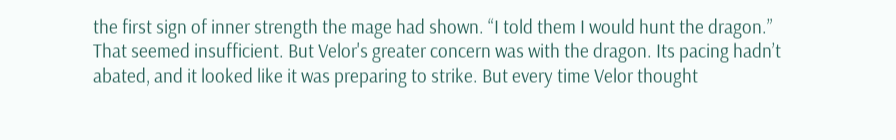the first sign of inner strength the mage had shown. “I told them I would hunt the dragon.”
That seemed insufficient. But Velor's greater concern was with the dragon. Its pacing hadn’t abated, and it looked like it was preparing to strike. But every time Velor thought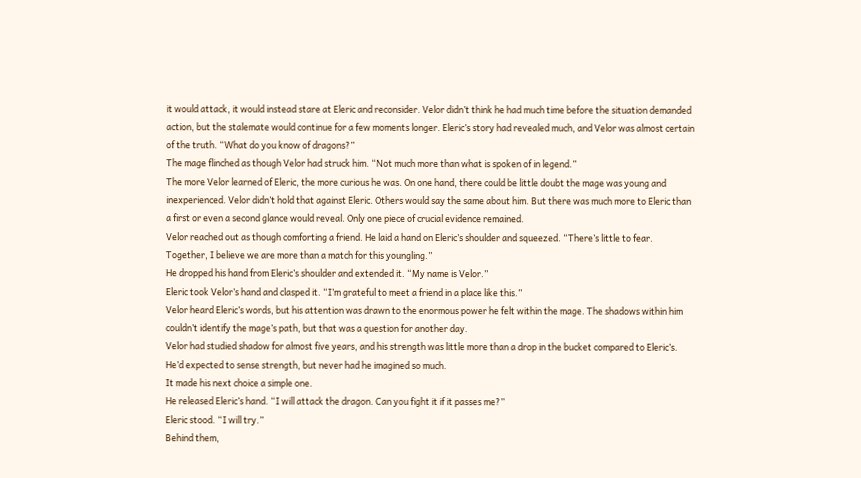it would attack, it would instead stare at Eleric and reconsider. Velor didn’t think he had much time before the situation demanded action, but the stalemate would continue for a few moments longer. Eleric’s story had revealed much, and Velor was almost certain of the truth. “What do you know of dragons?”
The mage flinched as though Velor had struck him. “Not much more than what is spoken of in legend.”
The more Velor learned of Eleric, the more curious he was. On one hand, there could be little doubt the mage was young and inexperienced. Velor didn’t hold that against Eleric. Others would say the same about him. But there was much more to Eleric than a first or even a second glance would reveal. Only one piece of crucial evidence remained.
Velor reached out as though comforting a friend. He laid a hand on Eleric’s shoulder and squeezed. “There’s little to fear. Together, I believe we are more than a match for this youngling.”
He dropped his hand from Eleric’s shoulder and extended it. “My name is Velor.”
Eleric took Velor’s hand and clasped it. “I’m grateful to meet a friend in a place like this.”
Velor heard Eleric’s words, but his attention was drawn to the enormous power he felt within the mage. The shadows within him couldn’t identify the mage’s path, but that was a question for another day.
Velor had studied shadow for almost five years, and his strength was little more than a drop in the bucket compared to Eleric’s.
He’d expected to sense strength, but never had he imagined so much.
It made his next choice a simple one.
He released Eleric’s hand. “I will attack the dragon. Can you fight it if it passes me?”
Eleric stood. “I will try.”
Behind them,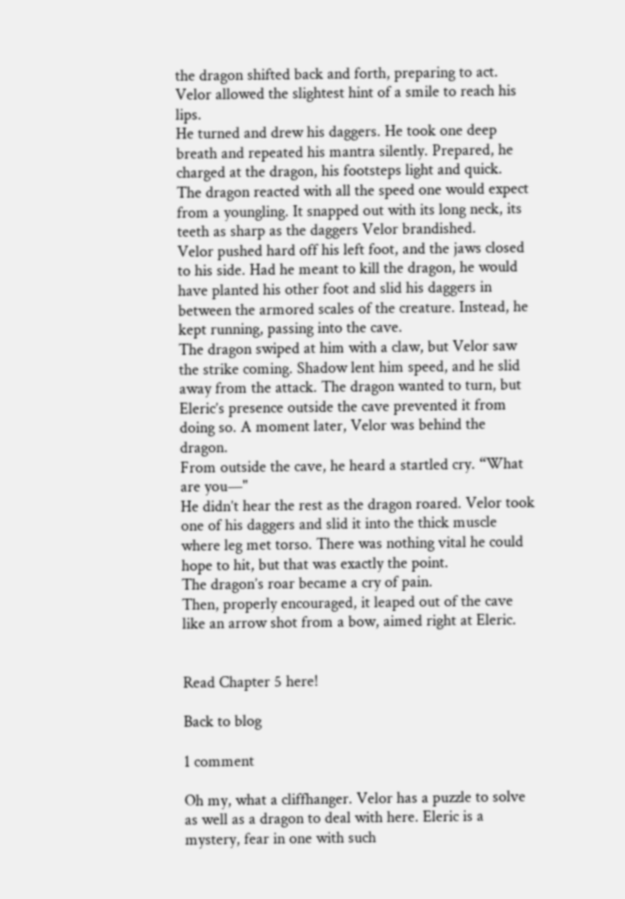the dragon shifted back and forth, preparing to act.
Velor allowed the slightest hint of a smile to reach his lips.
He turned and drew his daggers. He took one deep breath and repeated his mantra silently. Prepared, he charged at the dragon, his footsteps light and quick.
The dragon reacted with all the speed one would expect from a youngling. It snapped out with its long neck, its teeth as sharp as the daggers Velor brandished.
Velor pushed hard off his left foot, and the jaws closed to his side. Had he meant to kill the dragon, he would have planted his other foot and slid his daggers in between the armored scales of the creature. Instead, he kept running, passing into the cave.
The dragon swiped at him with a claw, but Velor saw the strike coming. Shadow lent him speed, and he slid away from the attack. The dragon wanted to turn, but Eleric’s presence outside the cave prevented it from doing so. A moment later, Velor was behind the dragon.
From outside the cave, he heard a startled cry. “What are you—"
He didn’t hear the rest as the dragon roared. Velor took one of his daggers and slid it into the thick muscle where leg met torso. There was nothing vital he could hope to hit, but that was exactly the point.
The dragon’s roar became a cry of pain.
Then, properly encouraged, it leaped out of the cave like an arrow shot from a bow, aimed right at Eleric.


Read Chapter 5 here!

Back to blog

1 comment

Oh my, what a cliffhanger. Velor has a puzzle to solve as well as a dragon to deal with here. Eleric is a mystery, fear in one with such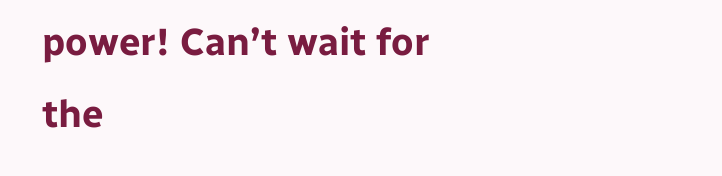power! Can’t wait for the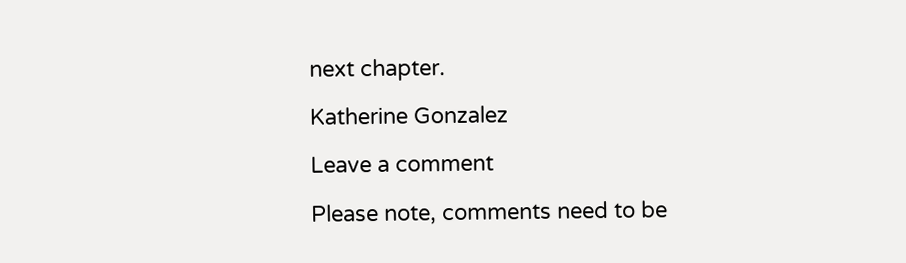next chapter.

Katherine Gonzalez

Leave a comment

Please note, comments need to be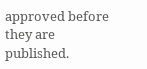approved before they are published.